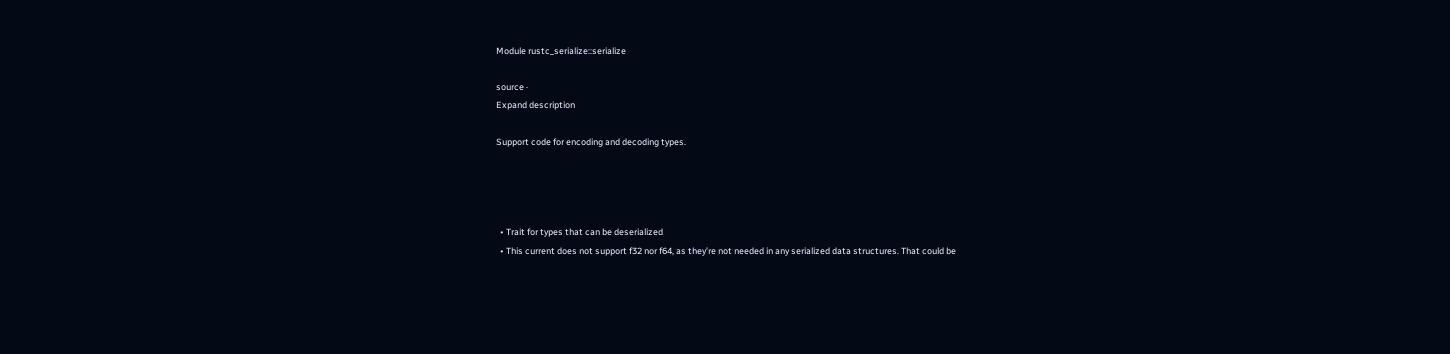Module rustc_serialize::serialize

source ·
Expand description

Support code for encoding and decoding types.




  • Trait for types that can be deserialized
  • This current does not support f32 nor f64, as they’re not needed in any serialized data structures. That could be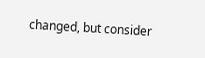changed, but consider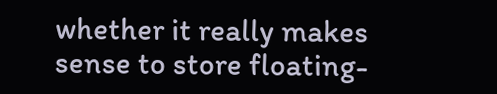whether it really makes sense to store floating-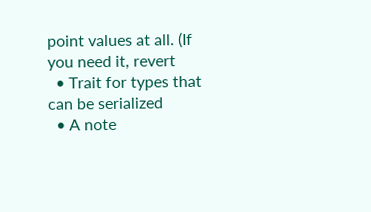point values at all. (If you need it, revert
  • Trait for types that can be serialized
  • A note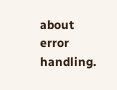about error handling.